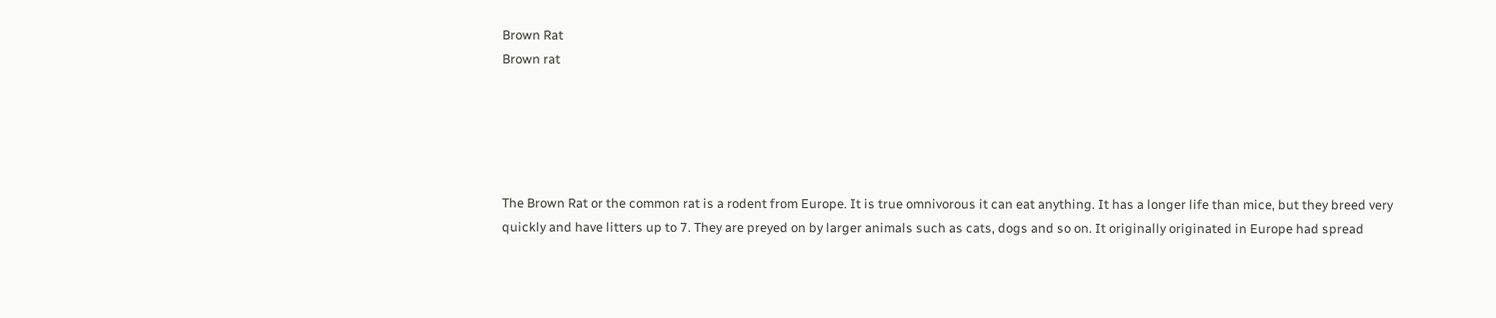Brown Rat
Brown rat





The Brown Rat or the common rat is a rodent from Europe. It is true omnivorous it can eat anything. It has a longer life than mice, but they breed very quickly and have litters up to 7. They are preyed on by larger animals such as cats, dogs and so on. It originally originated in Europe had spread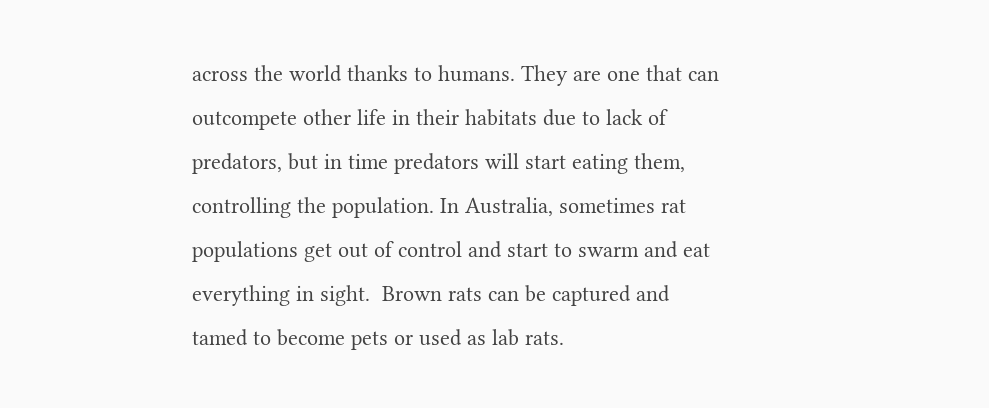across the world thanks to humans. They are one that can outcompete other life in their habitats due to lack of predators, but in time predators will start eating them, controlling the population. In Australia, sometimes rat populations get out of control and start to swarm and eat everything in sight.  Brown rats can be captured and tamed to become pets or used as lab rats.